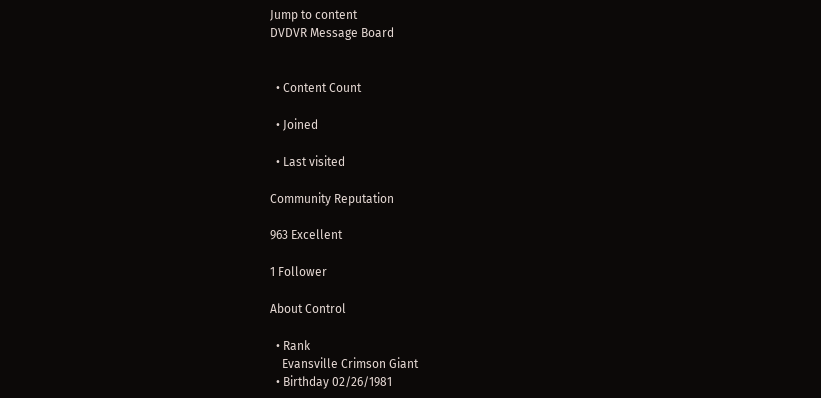Jump to content
DVDVR Message Board


  • Content Count

  • Joined

  • Last visited

Community Reputation

963 Excellent

1 Follower

About Control

  • Rank
    Evansville Crimson Giant
  • Birthday 02/26/1981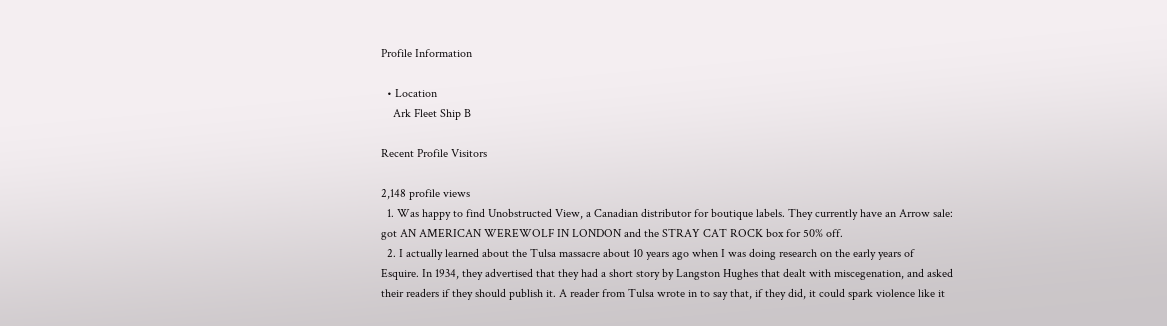Profile Information

  • Location
    Ark Fleet Ship B

Recent Profile Visitors

2,148 profile views
  1. Was happy to find Unobstructed View, a Canadian distributor for boutique labels. They currently have an Arrow sale: got AN AMERICAN WEREWOLF IN LONDON and the STRAY CAT ROCK box for 50% off.
  2. I actually learned about the Tulsa massacre about 10 years ago when I was doing research on the early years of Esquire. In 1934, they advertised that they had a short story by Langston Hughes that dealt with miscegenation, and asked their readers if they should publish it. A reader from Tulsa wrote in to say that, if they did, it could spark violence like it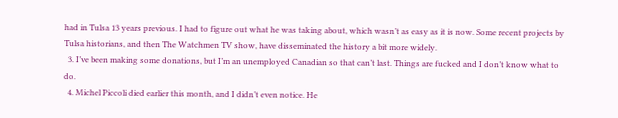had in Tulsa 13 years previous. I had to figure out what he was taking about, which wasn’t as easy as it is now. Some recent projects by Tulsa historians, and then The Watchmen TV show, have disseminated the history a bit more widely.
  3. I’ve been making some donations, but I’m an unemployed Canadian so that can’t last. Things are fucked and I don’t know what to do.
  4. Michel Piccoli died earlier this month, and I didn’t even notice. He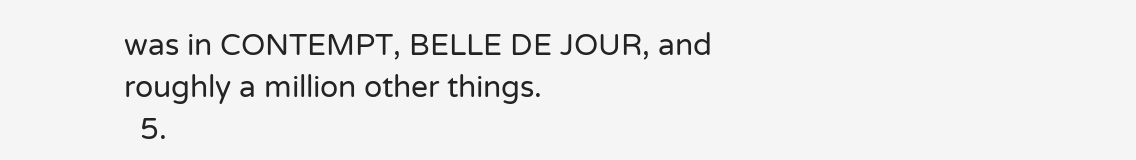was in CONTEMPT, BELLE DE JOUR, and roughly a million other things.
  5.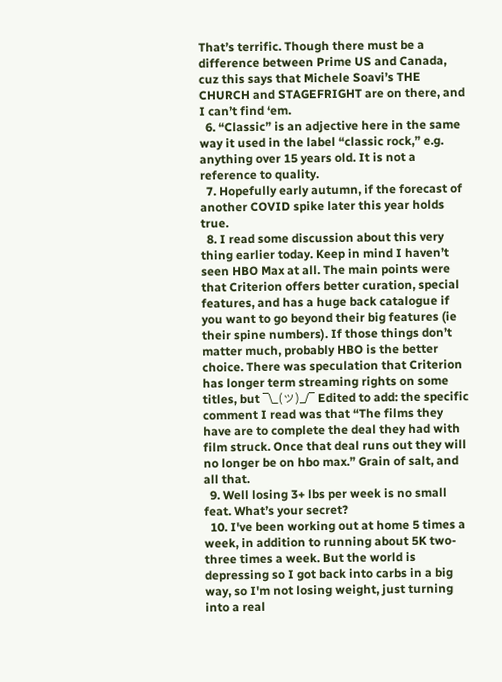That’s terrific. Though there must be a difference between Prime US and Canada, cuz this says that Michele Soavi’s THE CHURCH and STAGEFRIGHT are on there, and I can’t find ‘em.
  6. “Classic” is an adjective here in the same way it used in the label “classic rock,” e.g. anything over 15 years old. It is not a reference to quality.
  7. Hopefully early autumn, if the forecast of another COVID spike later this year holds true.
  8. I read some discussion about this very thing earlier today. Keep in mind I haven’t seen HBO Max at all. The main points were that Criterion offers better curation, special features, and has a huge back catalogue if you want to go beyond their big features (ie their spine numbers). If those things don’t matter much, probably HBO is the better choice. There was speculation that Criterion has longer term streaming rights on some titles, but ¯\_(ツ)_/¯ Edited to add: the specific comment I read was that “The films they have are to complete the deal they had with film struck. Once that deal runs out they will no longer be on hbo max.” Grain of salt, and all that.
  9. Well losing 3+ lbs per week is no small feat. What’s your secret?
  10. I've been working out at home 5 times a week, in addition to running about 5K two-three times a week. But the world is depressing so I got back into carbs in a big way, so I'm not losing weight, just turning into a real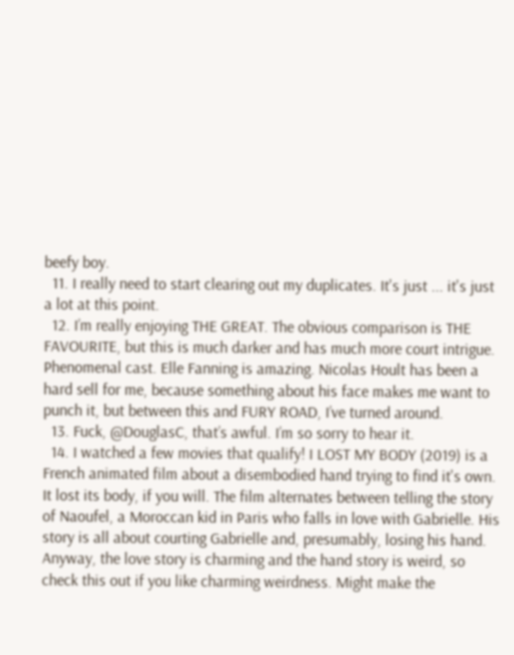beefy boy.
  11. I really need to start clearing out my duplicates. It's just ... it's just a lot at this point.
  12. I’m really enjoying THE GREAT. The obvious comparison is THE FAVOURITE, but this is much darker and has much more court intrigue. Phenomenal cast. Elle Fanning is amazing. Nicolas Hoult has been a hard sell for me, because something about his face makes me want to punch it, but between this and FURY ROAD, I’ve turned around.
  13. Fuck, @DouglasC, that’s awful. I’m so sorry to hear it.
  14. I watched a few movies that qualify! I LOST MY BODY (2019) is a French animated film about a disembodied hand trying to find it's own. It lost its body, if you will. The film alternates between telling the story of Naoufel, a Moroccan kid in Paris who falls in love with Gabrielle. His story is all about courting Gabrielle and, presumably, losing his hand. Anyway, the love story is charming and the hand story is weird, so check this out if you like charming weirdness. Might make the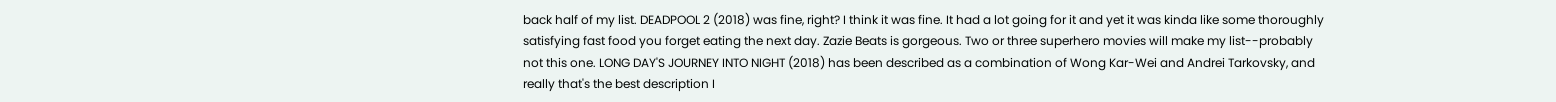back half of my list. DEADPOOL 2 (2018) was fine, right? I think it was fine. It had a lot going for it and yet it was kinda like some thoroughly satisfying fast food you forget eating the next day. Zazie Beats is gorgeous. Two or three superhero movies will make my list--probably not this one. LONG DAY'S JOURNEY INTO NIGHT (2018) has been described as a combination of Wong Kar-Wei and Andrei Tarkovsky, and really that's the best description I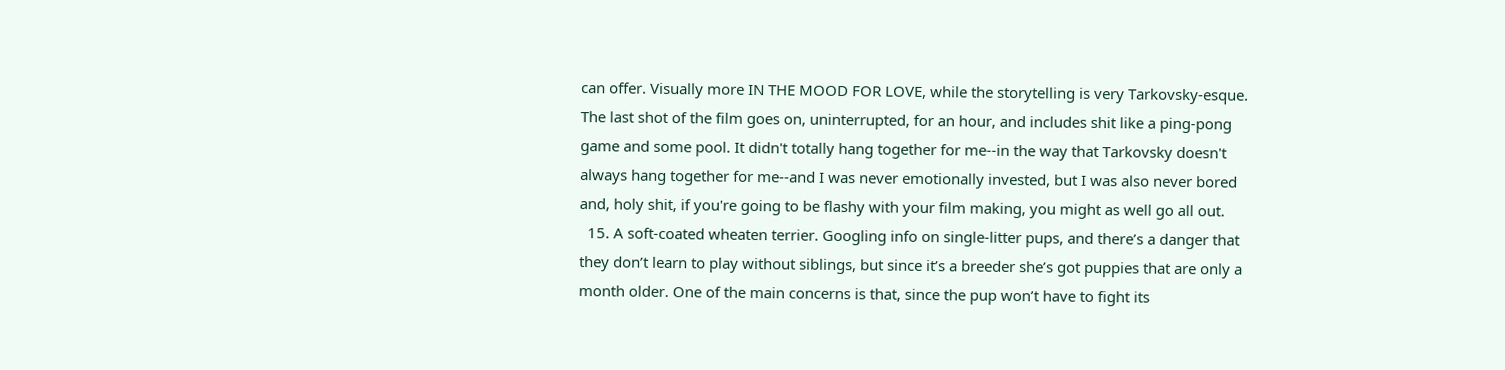can offer. Visually more IN THE MOOD FOR LOVE, while the storytelling is very Tarkovsky-esque. The last shot of the film goes on, uninterrupted, for an hour, and includes shit like a ping-pong game and some pool. It didn't totally hang together for me--in the way that Tarkovsky doesn't always hang together for me--and I was never emotionally invested, but I was also never bored and, holy shit, if you're going to be flashy with your film making, you might as well go all out.
  15. A soft-coated wheaten terrier. Googling info on single-litter pups, and there’s a danger that they don’t learn to play without siblings, but since it’s a breeder she’s got puppies that are only a month older. One of the main concerns is that, since the pup won’t have to fight its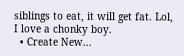siblings to eat, it will get fat. Lol, I love a chonky boy.
  • Create New...